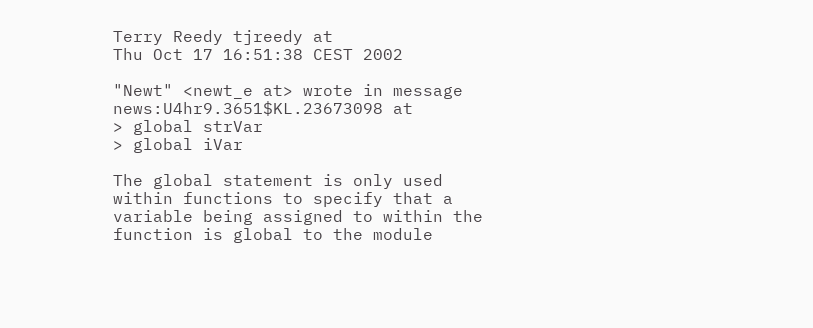Terry Reedy tjreedy at
Thu Oct 17 16:51:38 CEST 2002

"Newt" <newt_e at> wrote in message
news:U4hr9.3651$KL.23673098 at
> global strVar
> global iVar

The global statement is only used within functions to specify that a
variable being assigned to within the function is global to the module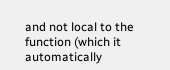and not local to the function (which it automatically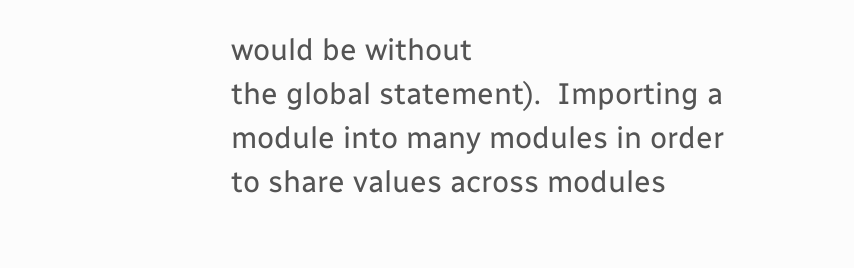would be without
the global statement).  Importing a module into many modules in order
to share values across modules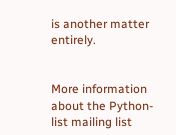is another matter entirely.


More information about the Python-list mailing list